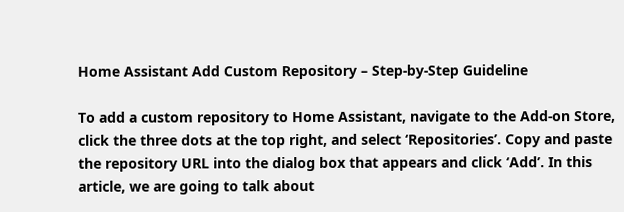Home Assistant Add Custom Repository – Step-by-Step Guideline

To add a custom repository to Home Assistant, navigate to the Add-on Store, click the three dots at the top right, and select ‘Repositories’. Copy and paste the repository URL into the dialog box that appears and click ‘Add’. In this article, we are going to talk about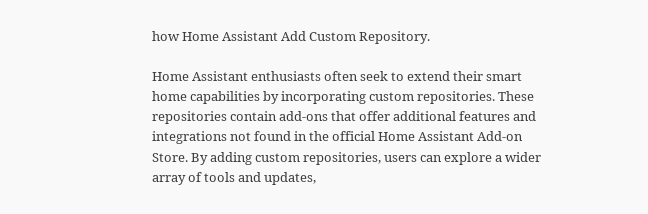how Home Assistant Add Custom Repository.

Home Assistant enthusiasts often seek to extend their smart home capabilities by incorporating custom repositories. These repositories contain add-ons that offer additional features and integrations not found in the official Home Assistant Add-on Store. By adding custom repositories, users can explore a wider array of tools and updates,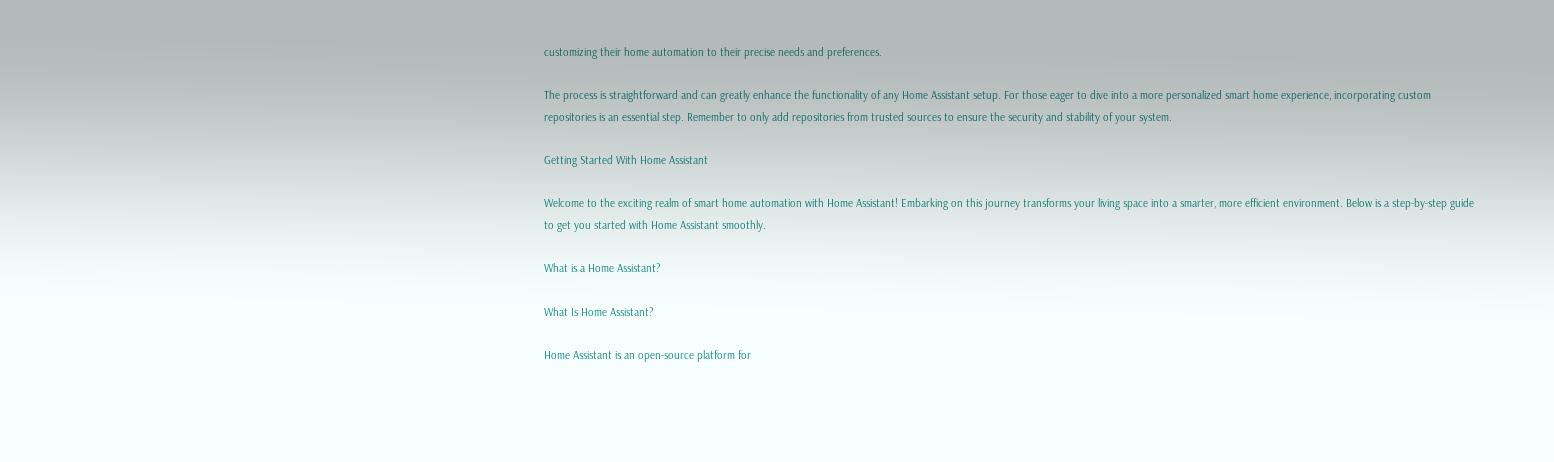customizing their home automation to their precise needs and preferences.

The process is straightforward and can greatly enhance the functionality of any Home Assistant setup. For those eager to dive into a more personalized smart home experience, incorporating custom repositories is an essential step. Remember to only add repositories from trusted sources to ensure the security and stability of your system.

Getting Started With Home Assistant

Welcome to the exciting realm of smart home automation with Home Assistant! Embarking on this journey transforms your living space into a smarter, more efficient environment. Below is a step-by-step guide to get you started with Home Assistant smoothly.

What is a Home Assistant?

What Is Home Assistant?

Home Assistant is an open-source platform for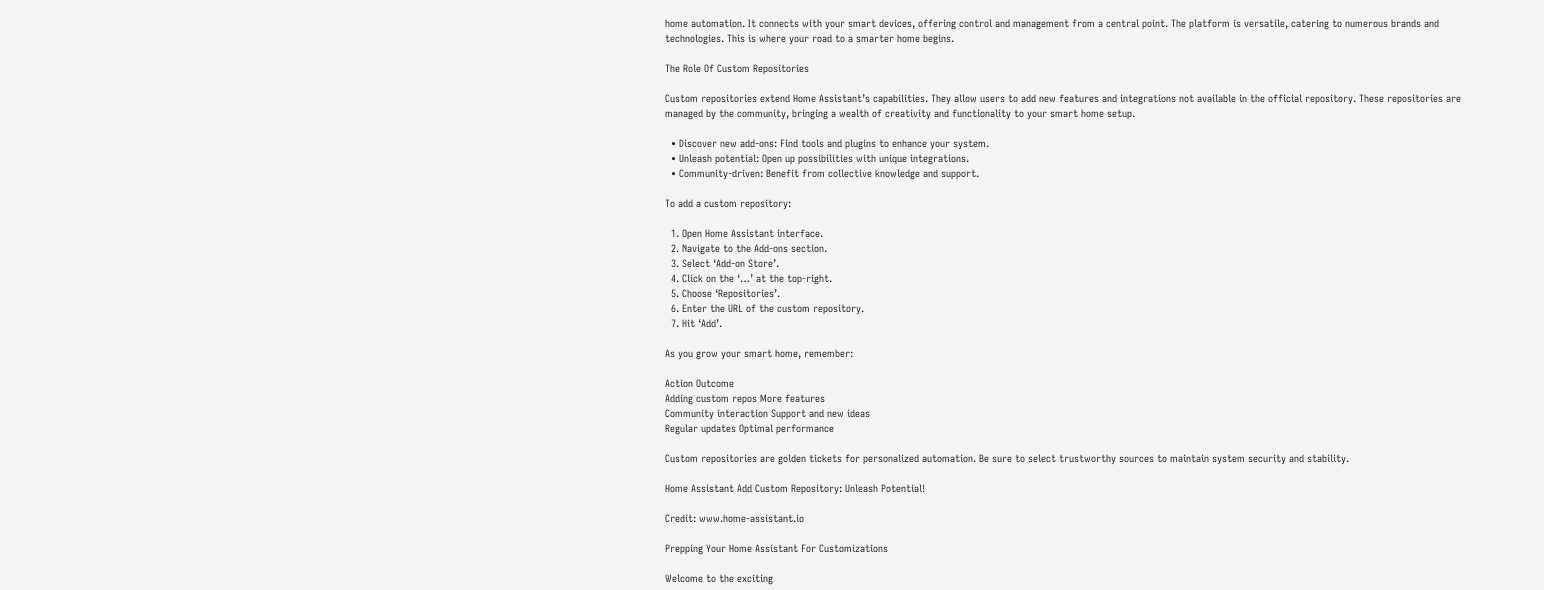home automation. It connects with your smart devices, offering control and management from a central point. The platform is versatile, catering to numerous brands and technologies. This is where your road to a smarter home begins.

The Role Of Custom Repositories

Custom repositories extend Home Assistant’s capabilities. They allow users to add new features and integrations not available in the official repository. These repositories are managed by the community, bringing a wealth of creativity and functionality to your smart home setup.

  • Discover new add-ons: Find tools and plugins to enhance your system.
  • Unleash potential: Open up possibilities with unique integrations.
  • Community-driven: Benefit from collective knowledge and support.

To add a custom repository:

  1. Open Home Assistant interface.
  2. Navigate to the Add-ons section.
  3. Select ‘Add-on Store’.
  4. Click on the ‘…’ at the top-right.
  5. Choose ‘Repositories’.
  6. Enter the URL of the custom repository.
  7. Hit ‘Add’.

As you grow your smart home, remember:

Action Outcome
Adding custom repos More features
Community interaction Support and new ideas
Regular updates Optimal performance

Custom repositories are golden tickets for personalized automation. Be sure to select trustworthy sources to maintain system security and stability.

Home Assistant Add Custom Repository: Unleash Potential!

Credit: www.home-assistant.io

Prepping Your Home Assistant For Customizations

Welcome to the exciting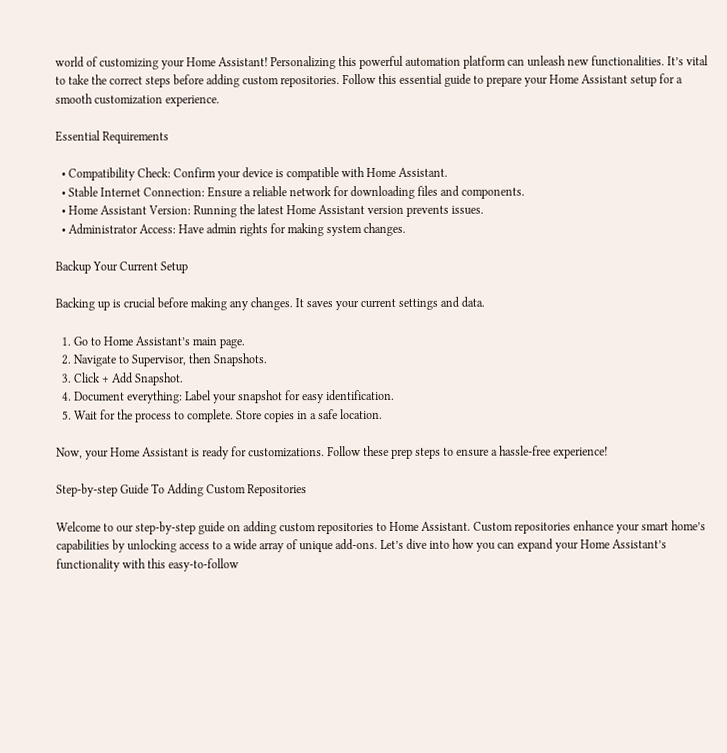world of customizing your Home Assistant! Personalizing this powerful automation platform can unleash new functionalities. It’s vital to take the correct steps before adding custom repositories. Follow this essential guide to prepare your Home Assistant setup for a smooth customization experience.

Essential Requirements

  • Compatibility Check: Confirm your device is compatible with Home Assistant.
  • Stable Internet Connection: Ensure a reliable network for downloading files and components.
  • Home Assistant Version: Running the latest Home Assistant version prevents issues.
  • Administrator Access: Have admin rights for making system changes.

Backup Your Current Setup

Backing up is crucial before making any changes. It saves your current settings and data.

  1. Go to Home Assistant’s main page.
  2. Navigate to Supervisor, then Snapshots.
  3. Click + Add Snapshot.
  4. Document everything: Label your snapshot for easy identification.
  5. Wait for the process to complete. Store copies in a safe location.

Now, your Home Assistant is ready for customizations. Follow these prep steps to ensure a hassle-free experience!

Step-by-step Guide To Adding Custom Repositories

Welcome to our step-by-step guide on adding custom repositories to Home Assistant. Custom repositories enhance your smart home’s capabilities by unlocking access to a wide array of unique add-ons. Let’s dive into how you can expand your Home Assistant’s functionality with this easy-to-follow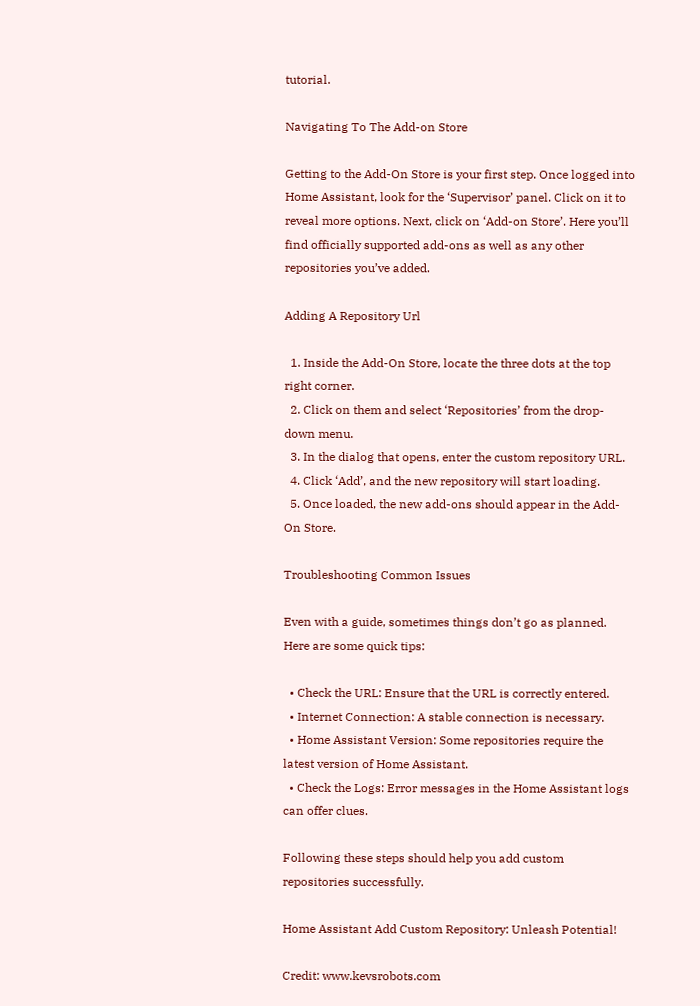tutorial.

Navigating To The Add-on Store

Getting to the Add-On Store is your first step. Once logged into Home Assistant, look for the ‘Supervisor’ panel. Click on it to reveal more options. Next, click on ‘Add-on Store’. Here you’ll find officially supported add-ons as well as any other repositories you’ve added.

Adding A Repository Url

  1. Inside the Add-On Store, locate the three dots at the top right corner.
  2. Click on them and select ‘Repositories’ from the drop-down menu.
  3. In the dialog that opens, enter the custom repository URL.
  4. Click ‘Add’, and the new repository will start loading.
  5. Once loaded, the new add-ons should appear in the Add-On Store.

Troubleshooting Common Issues

Even with a guide, sometimes things don’t go as planned. Here are some quick tips:

  • Check the URL: Ensure that the URL is correctly entered.
  • Internet Connection: A stable connection is necessary.
  • Home Assistant Version: Some repositories require the latest version of Home Assistant.
  • Check the Logs: Error messages in the Home Assistant logs can offer clues.

Following these steps should help you add custom repositories successfully.

Home Assistant Add Custom Repository: Unleash Potential!

Credit: www.kevsrobots.com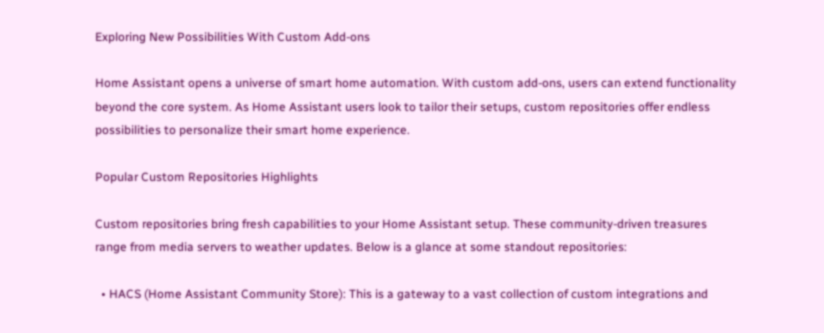Exploring New Possibilities With Custom Add-ons

Home Assistant opens a universe of smart home automation. With custom add-ons, users can extend functionality beyond the core system. As Home Assistant users look to tailor their setups, custom repositories offer endless possibilities to personalize their smart home experience.

Popular Custom Repositories Highlights

Custom repositories bring fresh capabilities to your Home Assistant setup. These community-driven treasures range from media servers to weather updates. Below is a glance at some standout repositories:

  • HACS (Home Assistant Community Store): This is a gateway to a vast collection of custom integrations and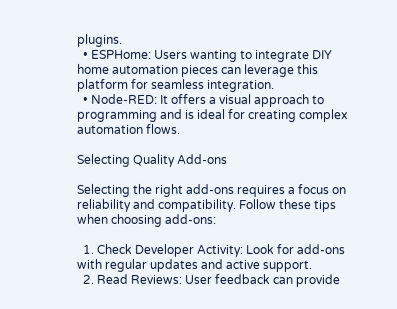plugins.
  • ESPHome: Users wanting to integrate DIY home automation pieces can leverage this platform for seamless integration.
  • Node-RED: It offers a visual approach to programming and is ideal for creating complex automation flows.

Selecting Quality Add-ons

Selecting the right add-ons requires a focus on reliability and compatibility. Follow these tips when choosing add-ons:

  1. Check Developer Activity: Look for add-ons with regular updates and active support.
  2. Read Reviews: User feedback can provide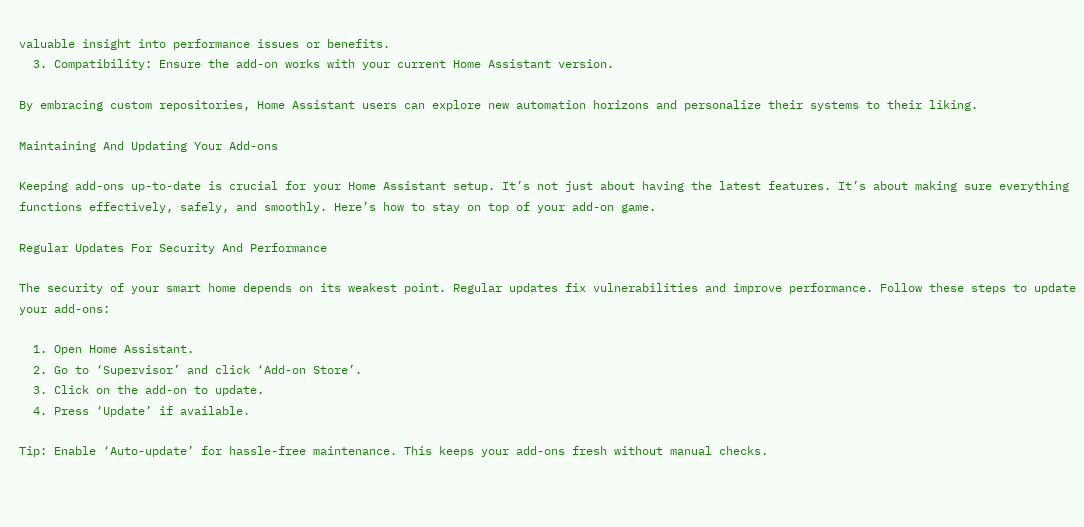valuable insight into performance issues or benefits.
  3. Compatibility: Ensure the add-on works with your current Home Assistant version.

By embracing custom repositories, Home Assistant users can explore new automation horizons and personalize their systems to their liking.

Maintaining And Updating Your Add-ons

Keeping add-ons up-to-date is crucial for your Home Assistant setup. It’s not just about having the latest features. It’s about making sure everything functions effectively, safely, and smoothly. Here’s how to stay on top of your add-on game.

Regular Updates For Security And Performance

The security of your smart home depends on its weakest point. Regular updates fix vulnerabilities and improve performance. Follow these steps to update your add-ons:

  1. Open Home Assistant.
  2. Go to ‘Supervisor’ and click ‘Add-on Store’.
  3. Click on the add-on to update.
  4. Press ‘Update’ if available.

Tip: Enable ‘Auto-update’ for hassle-free maintenance. This keeps your add-ons fresh without manual checks.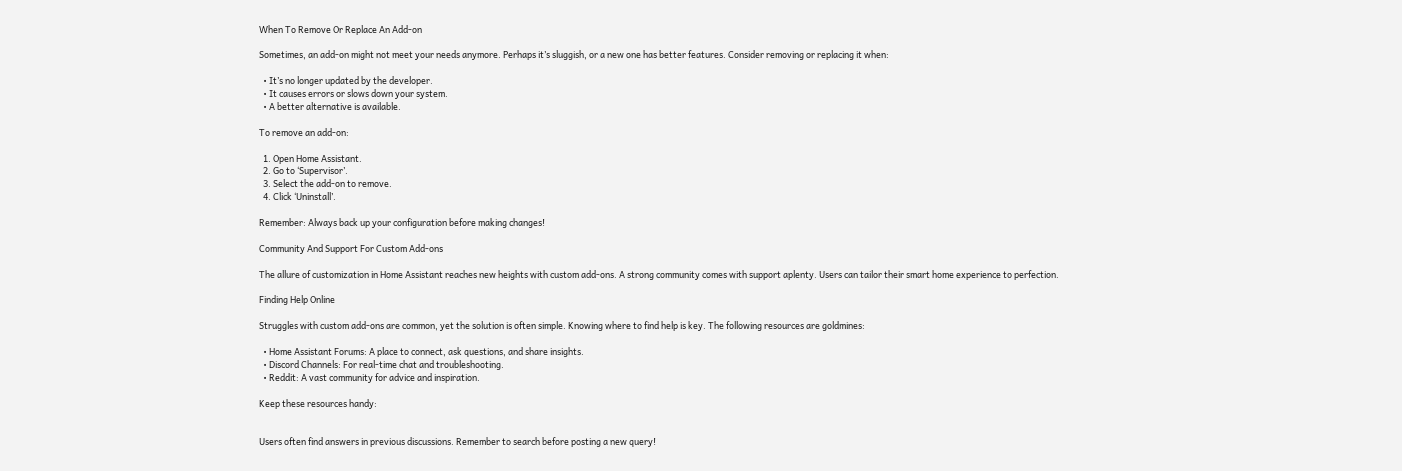When To Remove Or Replace An Add-on

Sometimes, an add-on might not meet your needs anymore. Perhaps it’s sluggish, or a new one has better features. Consider removing or replacing it when:

  • It’s no longer updated by the developer.
  • It causes errors or slows down your system.
  • A better alternative is available.

To remove an add-on:

  1. Open Home Assistant.
  2. Go to ‘Supervisor’.
  3. Select the add-on to remove.
  4. Click ‘Uninstall’.

Remember: Always back up your configuration before making changes!

Community And Support For Custom Add-ons

The allure of customization in Home Assistant reaches new heights with custom add-ons. A strong community comes with support aplenty. Users can tailor their smart home experience to perfection.

Finding Help Online

Struggles with custom add-ons are common, yet the solution is often simple. Knowing where to find help is key. The following resources are goldmines:

  • Home Assistant Forums: A place to connect, ask questions, and share insights.
  • Discord Channels: For real-time chat and troubleshooting.
  • Reddit: A vast community for advice and inspiration.

Keep these resources handy:


Users often find answers in previous discussions. Remember to search before posting a new query!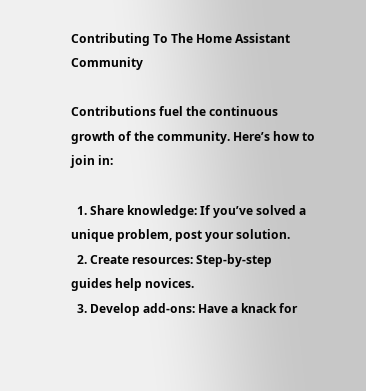Contributing To The Home Assistant Community

Contributions fuel the continuous growth of the community. Here’s how to join in:

  1. Share knowledge: If you’ve solved a unique problem, post your solution.
  2. Create resources: Step-by-step guides help novices.
  3. Develop add-ons: Have a knack for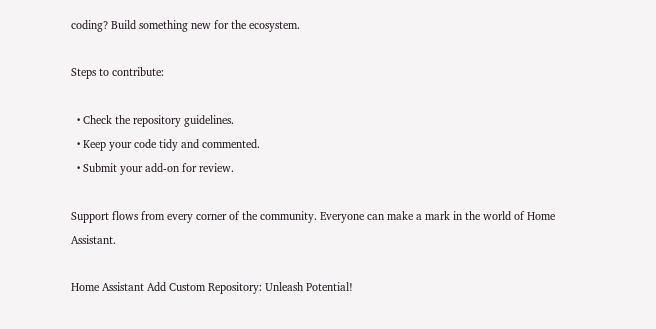coding? Build something new for the ecosystem.

Steps to contribute:

  • Check the repository guidelines.
  • Keep your code tidy and commented.
  • Submit your add-on for review.

Support flows from every corner of the community. Everyone can make a mark in the world of Home Assistant.

Home Assistant Add Custom Repository: Unleash Potential!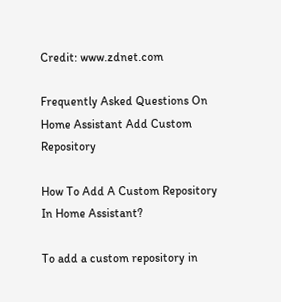Credit: www.zdnet.com

Frequently Asked Questions On Home Assistant Add Custom Repository

How To Add A Custom Repository In Home Assistant?

To add a custom repository in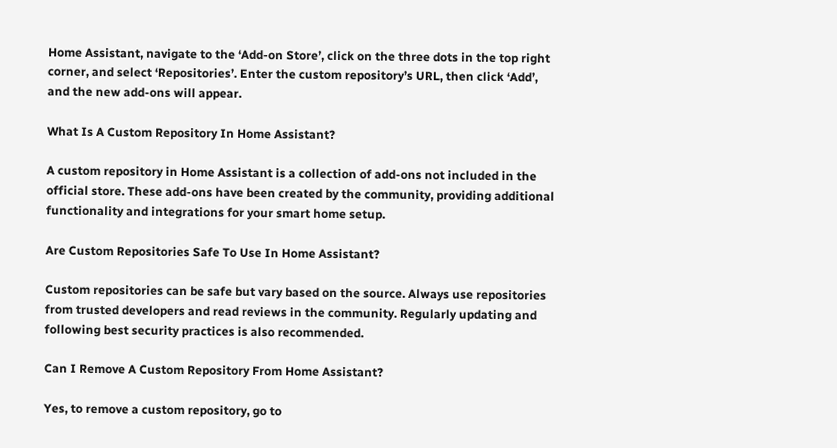Home Assistant, navigate to the ‘Add-on Store’, click on the three dots in the top right corner, and select ‘Repositories’. Enter the custom repository’s URL, then click ‘Add’, and the new add-ons will appear.

What Is A Custom Repository In Home Assistant?

A custom repository in Home Assistant is a collection of add-ons not included in the official store. These add-ons have been created by the community, providing additional functionality and integrations for your smart home setup.

Are Custom Repositories Safe To Use In Home Assistant?

Custom repositories can be safe but vary based on the source. Always use repositories from trusted developers and read reviews in the community. Regularly updating and following best security practices is also recommended.

Can I Remove A Custom Repository From Home Assistant?

Yes, to remove a custom repository, go to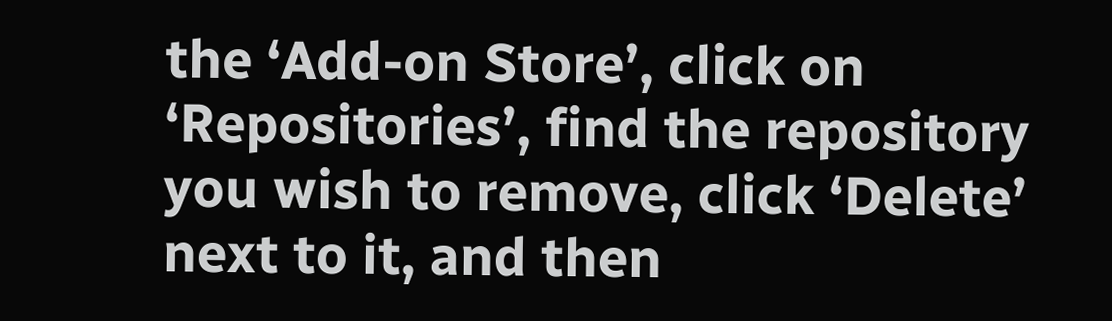the ‘Add-on Store’, click on ‘Repositories’, find the repository you wish to remove, click ‘Delete’ next to it, and then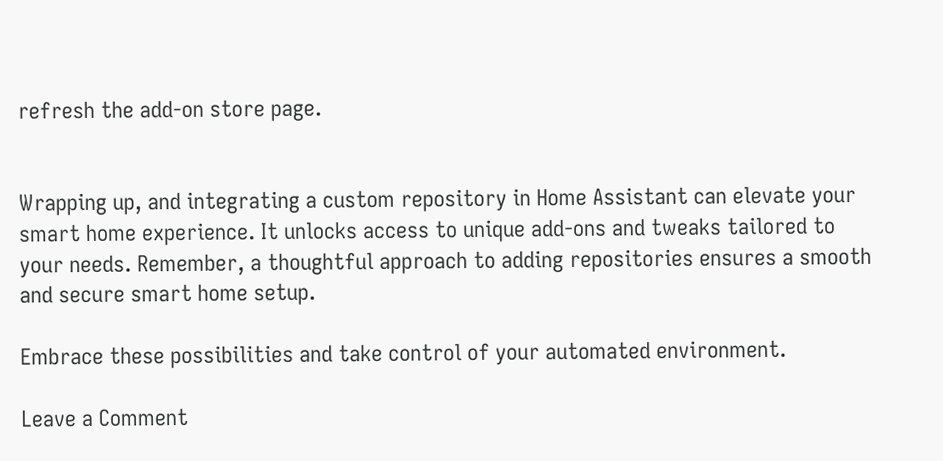refresh the add-on store page.


Wrapping up, and integrating a custom repository in Home Assistant can elevate your smart home experience. It unlocks access to unique add-ons and tweaks tailored to your needs. Remember, a thoughtful approach to adding repositories ensures a smooth and secure smart home setup.

Embrace these possibilities and take control of your automated environment.

Leave a Comment